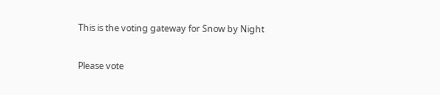This is the voting gateway for Snow by Night

Please vote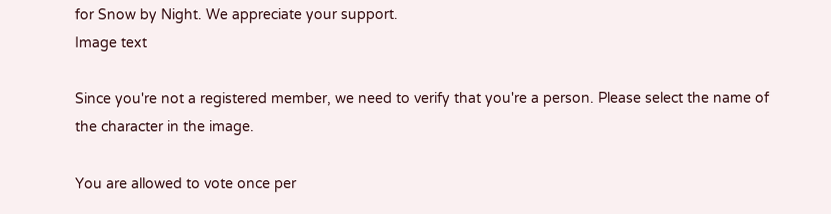for Snow by Night. We appreciate your support.
Image text

Since you're not a registered member, we need to verify that you're a person. Please select the name of the character in the image.

You are allowed to vote once per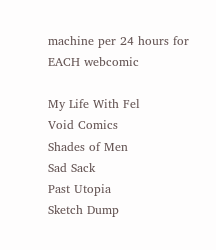machine per 24 hours for EACH webcomic

My Life With Fel
Void Comics
Shades of Men
Sad Sack
Past Utopia
Sketch Dump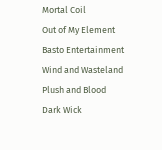Mortal Coil
Out of My Element
Basto Entertainment
Wind and Wasteland
Plush and Blood
Dark Wick